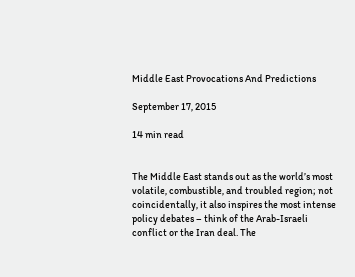Middle East Provocations And Predictions

September 17, 2015

14 min read


The Middle East stands out as the world’s most volatile, combustible, and troubled region; not coincidentally, it also inspires the most intense policy debates – think of the Arab-Israeli conflict or the Iran deal. The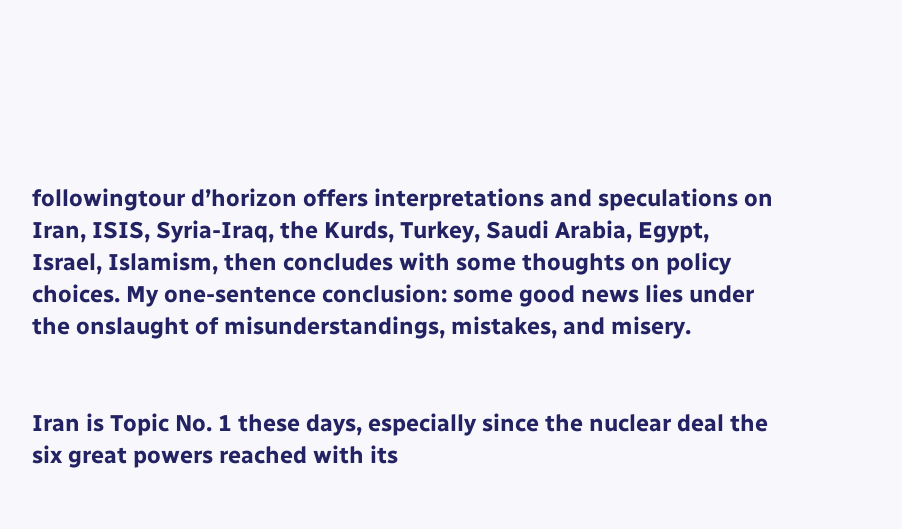followingtour d’horizon offers interpretations and speculations on Iran, ISIS, Syria-Iraq, the Kurds, Turkey, Saudi Arabia, Egypt, Israel, Islamism, then concludes with some thoughts on policy choices. My one-sentence conclusion: some good news lies under the onslaught of misunderstandings, mistakes, and misery.


Iran is Topic No. 1 these days, especially since the nuclear deal the six great powers reached with its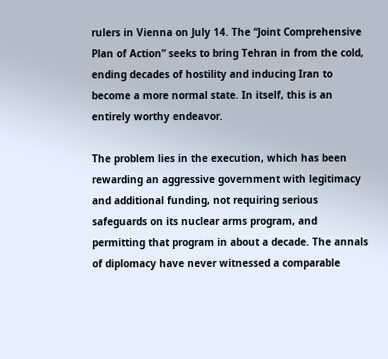rulers in Vienna on July 14. The “Joint Comprehensive Plan of Action” seeks to bring Tehran in from the cold, ending decades of hostility and inducing Iran to become a more normal state. In itself, this is an entirely worthy endeavor.

The problem lies in the execution, which has been rewarding an aggressive government with legitimacy and additional funding, not requiring serious safeguards on its nuclear arms program, and permitting that program in about a decade. The annals of diplomacy have never witnessed a comparable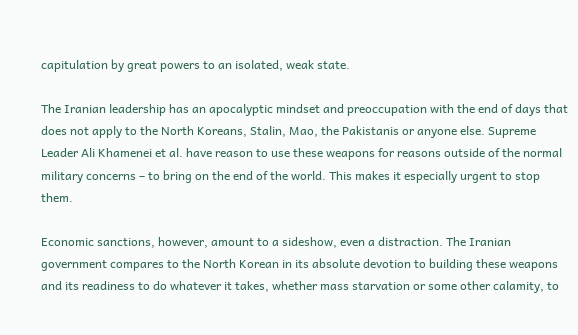capitulation by great powers to an isolated, weak state.

The Iranian leadership has an apocalyptic mindset and preoccupation with the end of days that does not apply to the North Koreans, Stalin, Mao, the Pakistanis or anyone else. Supreme Leader Ali Khamenei et al. have reason to use these weapons for reasons outside of the normal military concerns – to bring on the end of the world. This makes it especially urgent to stop them.

Economic sanctions, however, amount to a sideshow, even a distraction. The Iranian government compares to the North Korean in its absolute devotion to building these weapons and its readiness to do whatever it takes, whether mass starvation or some other calamity, to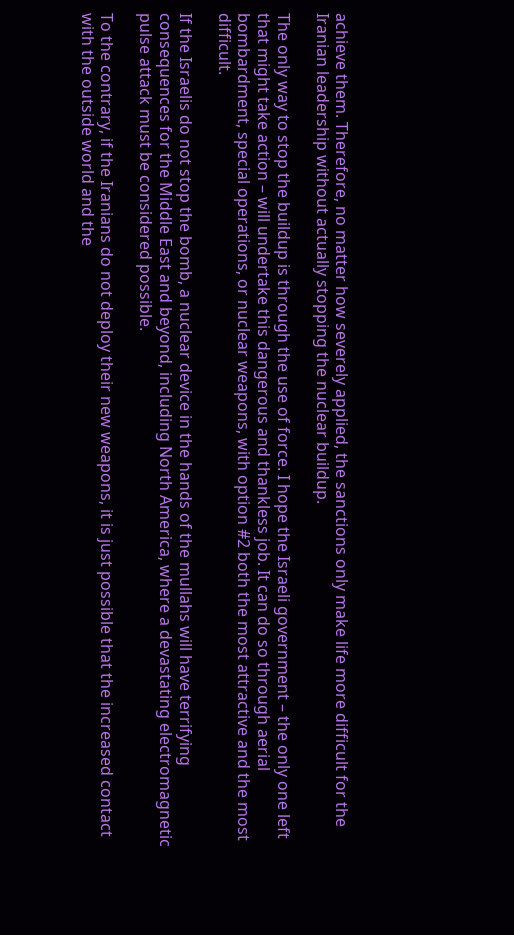achieve them. Therefore, no matter how severely applied, the sanctions only make life more difficult for the Iranian leadership without actually stopping the nuclear buildup.

The only way to stop the buildup is through the use of force. I hope the Israeli government – the only one left that might take action – will undertake this dangerous and thankless job. It can do so through aerial bombardment, special operations, or nuclear weapons, with option #2 both the most attractive and the most difficult.

If the Israelis do not stop the bomb, a nuclear device in the hands of the mullahs will have terrifying consequences for the Middle East and beyond, including North America, where a devastating electromagnetic pulse attack must be considered possible.

To the contrary, if the Iranians do not deploy their new weapons, it is just possible that the increased contact with the outside world and the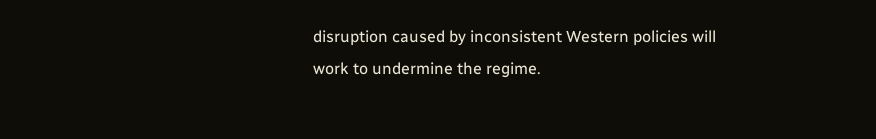disruption caused by inconsistent Western policies will work to undermine the regime.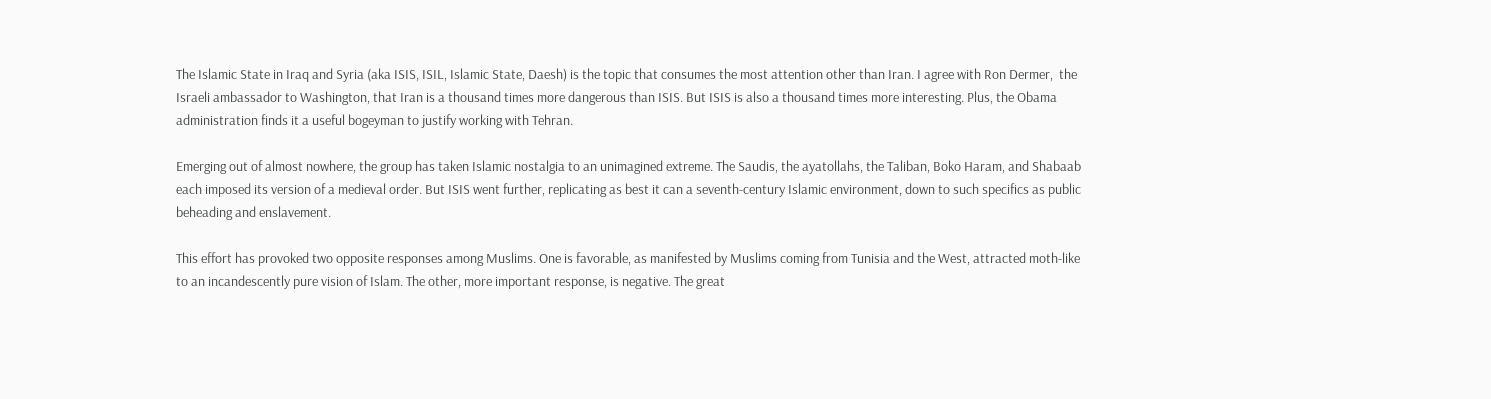The Islamic State in Iraq and Syria (aka ISIS, ISIL, Islamic State, Daesh) is the topic that consumes the most attention other than Iran. I agree with Ron Dermer,  the Israeli ambassador to Washington, that Iran is a thousand times more dangerous than ISIS. But ISIS is also a thousand times more interesting. Plus, the Obama administration finds it a useful bogeyman to justify working with Tehran.

Emerging out of almost nowhere, the group has taken Islamic nostalgia to an unimagined extreme. The Saudis, the ayatollahs, the Taliban, Boko Haram, and Shabaab each imposed its version of a medieval order. But ISIS went further, replicating as best it can a seventh-century Islamic environment, down to such specifics as public beheading and enslavement.

This effort has provoked two opposite responses among Muslims. One is favorable, as manifested by Muslims coming from Tunisia and the West, attracted moth-like to an incandescently pure vision of Islam. The other, more important response, is negative. The great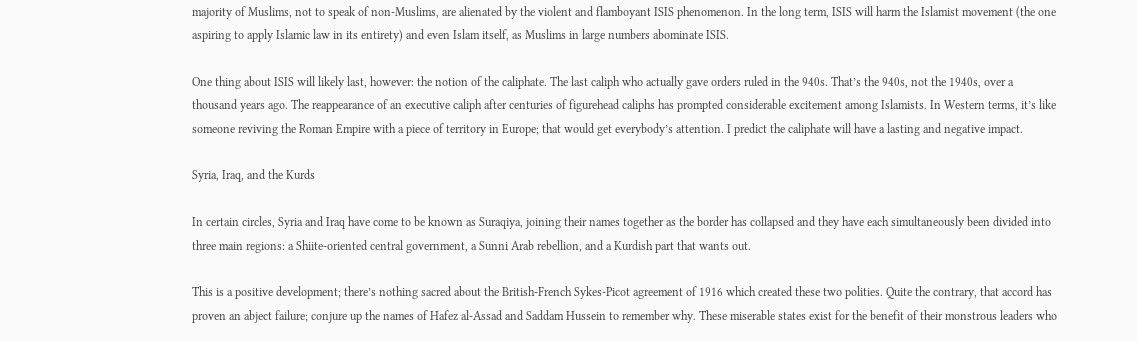majority of Muslims, not to speak of non-Muslims, are alienated by the violent and flamboyant ISIS phenomenon. In the long term, ISIS will harm the Islamist movement (the one aspiring to apply Islamic law in its entirety) and even Islam itself, as Muslims in large numbers abominate ISIS.

One thing about ISIS will likely last, however: the notion of the caliphate. The last caliph who actually gave orders ruled in the 940s. That’s the 940s, not the 1940s, over a thousand years ago. The reappearance of an executive caliph after centuries of figurehead caliphs has prompted considerable excitement among Islamists. In Western terms, it’s like someone reviving the Roman Empire with a piece of territory in Europe; that would get everybody’s attention. I predict the caliphate will have a lasting and negative impact.

Syria, Iraq, and the Kurds

In certain circles, Syria and Iraq have come to be known as Suraqiya, joining their names together as the border has collapsed and they have each simultaneously been divided into three main regions: a Shiite-oriented central government, a Sunni Arab rebellion, and a Kurdish part that wants out.

This is a positive development; there’s nothing sacred about the British-French Sykes-Picot agreement of 1916 which created these two polities. Quite the contrary, that accord has proven an abject failure; conjure up the names of Hafez al-Assad and Saddam Hussein to remember why. These miserable states exist for the benefit of their monstrous leaders who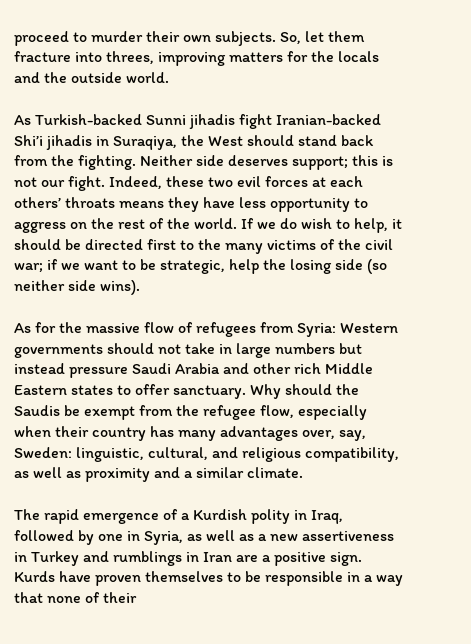proceed to murder their own subjects. So, let them fracture into threes, improving matters for the locals and the outside world.

As Turkish-backed Sunni jihadis fight Iranian-backed Shi’i jihadis in Suraqiya, the West should stand back from the fighting. Neither side deserves support; this is not our fight. Indeed, these two evil forces at each others’ throats means they have less opportunity to aggress on the rest of the world. If we do wish to help, it should be directed first to the many victims of the civil war; if we want to be strategic, help the losing side (so neither side wins).

As for the massive flow of refugees from Syria: Western governments should not take in large numbers but instead pressure Saudi Arabia and other rich Middle Eastern states to offer sanctuary. Why should the Saudis be exempt from the refugee flow, especially when their country has many advantages over, say, Sweden: linguistic, cultural, and religious compatibility, as well as proximity and a similar climate.

The rapid emergence of a Kurdish polity in Iraq, followed by one in Syria, as well as a new assertiveness in Turkey and rumblings in Iran are a positive sign. Kurds have proven themselves to be responsible in a way that none of their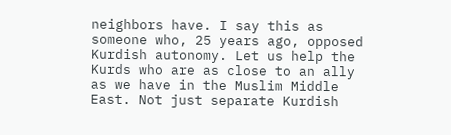neighbors have. I say this as someone who, 25 years ago, opposed Kurdish autonomy. Let us help the Kurds who are as close to an ally as we have in the Muslim Middle East. Not just separate Kurdish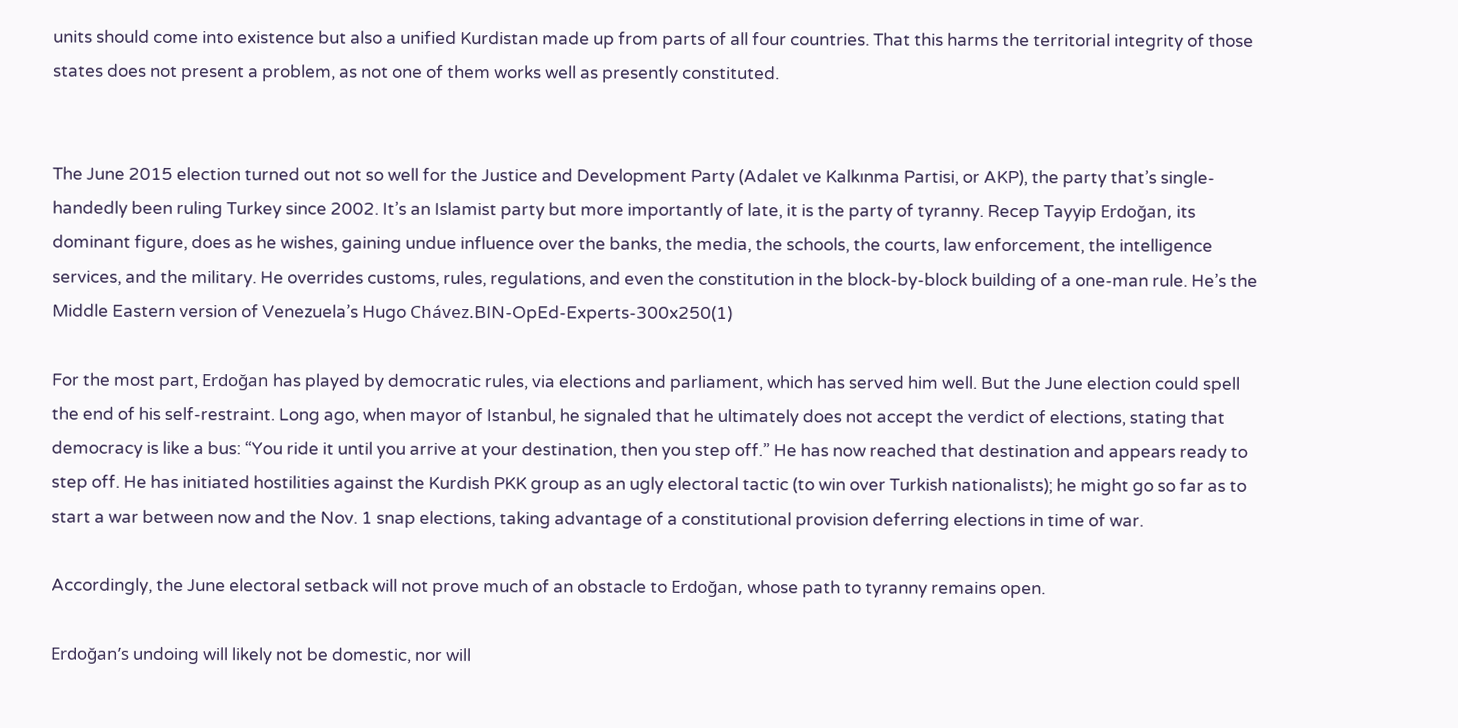units should come into existence but also a unified Kurdistan made up from parts of all four countries. That this harms the territorial integrity of those states does not present a problem, as not one of them works well as presently constituted.


The June 2015 election turned out not so well for the Justice and Development Party (Adalet ve Kalkınma Partisi, or AKP), the party that’s single-handedly been ruling Turkey since 2002. It’s an Islamist party but more importantly of late, it is the party of tyranny. Recep Tayyip Erdoğan, its dominant figure, does as he wishes, gaining undue influence over the banks, the media, the schools, the courts, law enforcement, the intelligence services, and the military. He overrides customs, rules, regulations, and even the constitution in the block-by-block building of a one-man rule. He’s the Middle Eastern version of Venezuela’s Hugo Chávez.BIN-OpEd-Experts-300x250(1)

For the most part, Erdoğan has played by democratic rules, via elections and parliament, which has served him well. But the June election could spell the end of his self-restraint. Long ago, when mayor of Istanbul, he signaled that he ultimately does not accept the verdict of elections, stating that democracy is like a bus: “You ride it until you arrive at your destination, then you step off.” He has now reached that destination and appears ready to step off. He has initiated hostilities against the Kurdish PKK group as an ugly electoral tactic (to win over Turkish nationalists); he might go so far as to start a war between now and the Nov. 1 snap elections, taking advantage of a constitutional provision deferring elections in time of war.

Accordingly, the June electoral setback will not prove much of an obstacle to Erdoğan, whose path to tyranny remains open.

Erdoğan’s undoing will likely not be domestic, nor will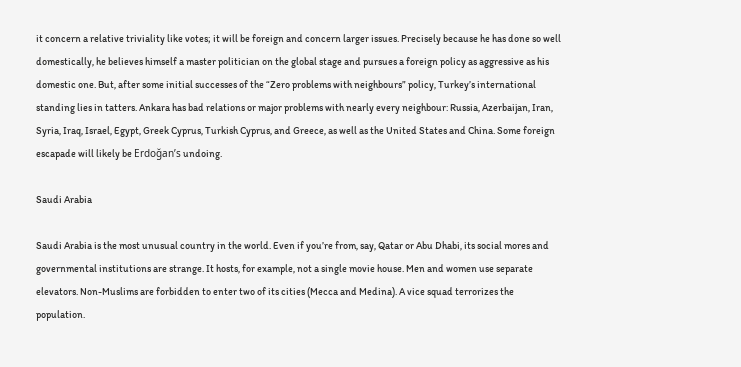it concern a relative triviality like votes; it will be foreign and concern larger issues. Precisely because he has done so well domestically, he believes himself a master politician on the global stage and pursues a foreign policy as aggressive as his domestic one. But, after some initial successes of the “Zero problems with neighbours” policy, Turkey’s international standing lies in tatters. Ankara has bad relations or major problems with nearly every neighbour: Russia, Azerbaijan, Iran, Syria, Iraq, Israel, Egypt, Greek Cyprus, Turkish Cyprus, and Greece, as well as the United States and China. Some foreign escapade will likely be Erdoğan’s undoing.

Saudi Arabia

Saudi Arabia is the most unusual country in the world. Even if you’re from, say, Qatar or Abu Dhabi, its social mores and governmental institutions are strange. It hosts, for example, not a single movie house. Men and women use separate elevators. Non-Muslims are forbidden to enter two of its cities (Mecca and Medina). A vice squad terrorizes the population.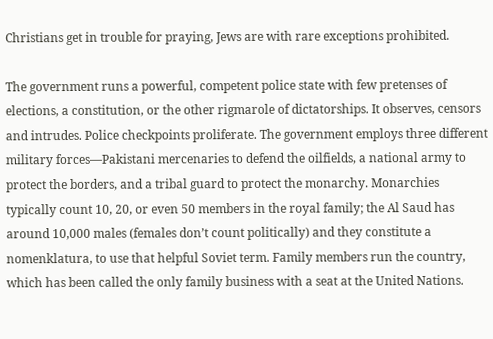Christians get in trouble for praying, Jews are with rare exceptions prohibited.

The government runs a powerful, competent police state with few pretenses of elections, a constitution, or the other rigmarole of dictatorships. It observes, censors and intrudes. Police checkpoints proliferate. The government employs three different military forces—Pakistani mercenaries to defend the oilfields, a national army to protect the borders, and a tribal guard to protect the monarchy. Monarchies typically count 10, 20, or even 50 members in the royal family; the Al Saud has around 10,000 males (females don’t count politically) and they constitute a nomenklatura, to use that helpful Soviet term. Family members run the country, which has been called the only family business with a seat at the United Nations.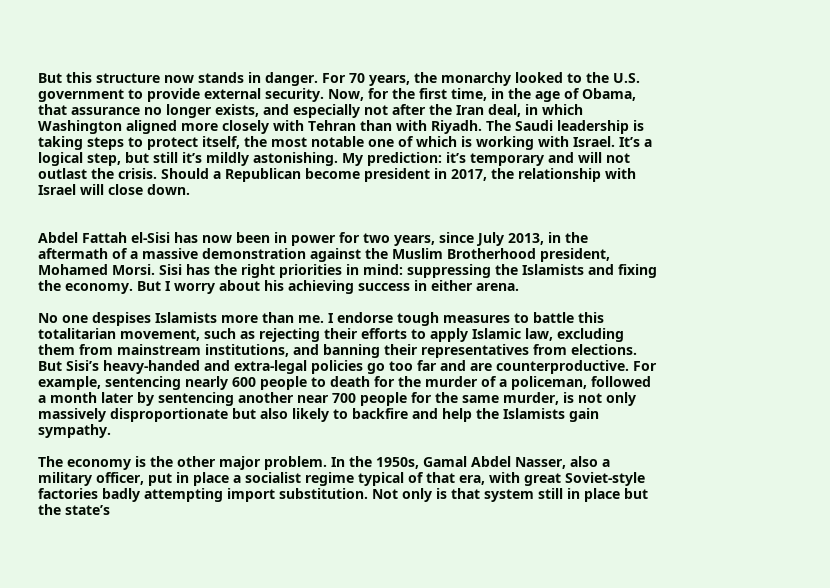But this structure now stands in danger. For 70 years, the monarchy looked to the U.S. government to provide external security. Now, for the first time, in the age of Obama, that assurance no longer exists, and especially not after the Iran deal, in which Washington aligned more closely with Tehran than with Riyadh. The Saudi leadership is taking steps to protect itself, the most notable one of which is working with Israel. It’s a logical step, but still it’s mildly astonishing. My prediction: it’s temporary and will not outlast the crisis. Should a Republican become president in 2017, the relationship with Israel will close down.


Abdel Fattah el-Sisi has now been in power for two years, since July 2013, in the aftermath of a massive demonstration against the Muslim Brotherhood president, Mohamed Morsi. Sisi has the right priorities in mind: suppressing the Islamists and fixing the economy. But I worry about his achieving success in either arena.

No one despises Islamists more than me. I endorse tough measures to battle this totalitarian movement, such as rejecting their efforts to apply Islamic law, excluding them from mainstream institutions, and banning their representatives from elections. But Sisi’s heavy-handed and extra-legal policies go too far and are counterproductive. For example, sentencing nearly 600 people to death for the murder of a policeman, followed a month later by sentencing another near 700 people for the same murder, is not only massively disproportionate but also likely to backfire and help the Islamists gain sympathy.

The economy is the other major problem. In the 1950s, Gamal Abdel Nasser, also a military officer, put in place a socialist regime typical of that era, with great Soviet-style factories badly attempting import substitution. Not only is that system still in place but the state’s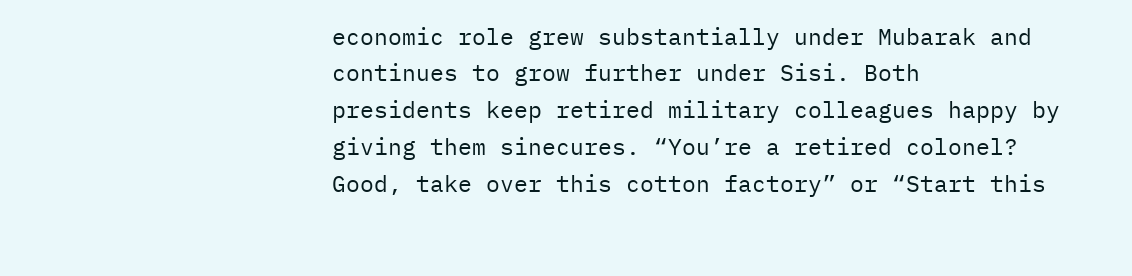economic role grew substantially under Mubarak and continues to grow further under Sisi. Both presidents keep retired military colleagues happy by giving them sinecures. “You’re a retired colonel? Good, take over this cotton factory” or “Start this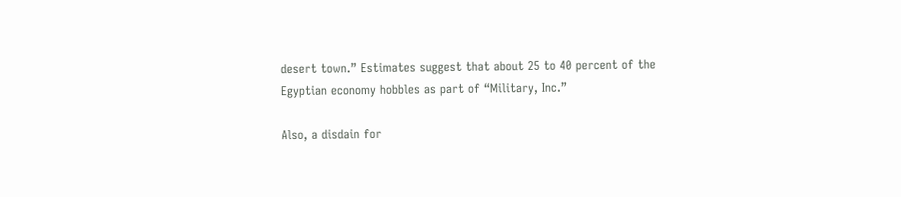desert town.” Estimates suggest that about 25 to 40 percent of the Egyptian economy hobbles as part of “Military, Inc.”

Also, a disdain for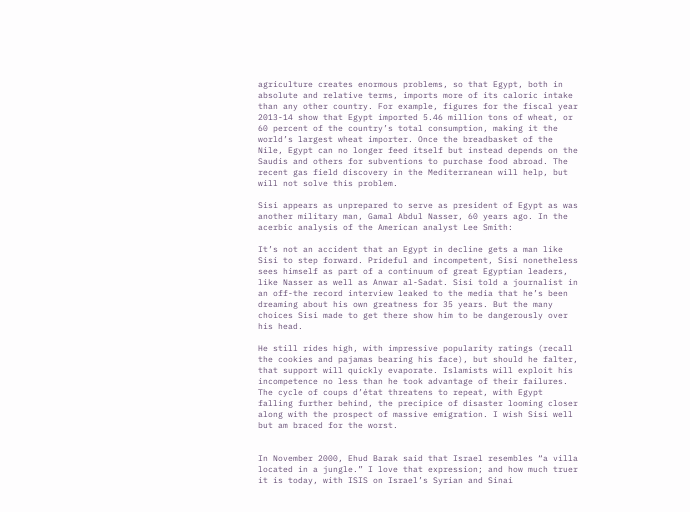agriculture creates enormous problems, so that Egypt, both in absolute and relative terms, imports more of its caloric intake than any other country. For example, figures for the fiscal year 2013-14 show that Egypt imported 5.46 million tons of wheat, or 60 percent of the country’s total consumption, making it the world’s largest wheat importer. Once the breadbasket of the Nile, Egypt can no longer feed itself but instead depends on the Saudis and others for subventions to purchase food abroad. The recent gas field discovery in the Mediterranean will help, but will not solve this problem.

Sisi appears as unprepared to serve as president of Egypt as was another military man, Gamal Abdul Nasser, 60 years ago. In the acerbic analysis of the American analyst Lee Smith:

It’s not an accident that an Egypt in decline gets a man like Sisi to step forward. Prideful and incompetent, Sisi nonetheless sees himself as part of a continuum of great Egyptian leaders, like Nasser as well as Anwar al-Sadat. Sisi told a journalist in an off-the record interview leaked to the media that he’s been dreaming about his own greatness for 35 years. But the many choices Sisi made to get there show him to be dangerously over his head.

He still rides high, with impressive popularity ratings (recall the cookies and pajamas bearing his face), but should he falter, that support will quickly evaporate. Islamists will exploit his incompetence no less than he took advantage of their failures. The cycle of coups d’état threatens to repeat, with Egypt falling further behind, the precipice of disaster looming closer along with the prospect of massive emigration. I wish Sisi well but am braced for the worst.


In November 2000, Ehud Barak said that Israel resembles “a villa located in a jungle.” I love that expression; and how much truer it is today, with ISIS on Israel’s Syrian and Sinai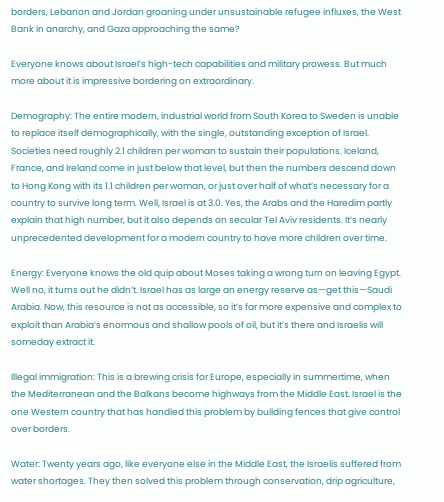borders, Lebanon and Jordan groaning under unsustainable refugee influxes, the West Bank in anarchy, and Gaza approaching the same?

Everyone knows about Israel’s high-tech capabilities and military prowess. But much more about it is impressive bordering on extraordinary.

Demography: The entire modern, industrial world from South Korea to Sweden is unable to replace itself demographically, with the single, outstanding exception of Israel. Societies need roughly 2.1 children per woman to sustain their populations. Iceland, France, and Ireland come in just below that level, but then the numbers descend down to Hong Kong with its 1.1 children per woman, or just over half of what’s necessary for a country to survive long term. Well, Israel is at 3.0. Yes, the Arabs and the Haredim partly explain that high number, but it also depends on secular Tel Aviv residents. It’s nearly unprecedented development for a modern country to have more children over time.

Energy: Everyone knows the old quip about Moses taking a wrong turn on leaving Egypt. Well no, it turns out he didn’t. Israel has as large an energy reserve as—get this—Saudi Arabia. Now, this resource is not as accessible, so it’s far more expensive and complex to exploit than Arabia’s enormous and shallow pools of oil, but it’s there and Israelis will someday extract it.

Illegal immigration: This is a brewing crisis for Europe, especially in summertime, when the Mediterranean and the Balkans become highways from the Middle East. Israel is the one Western country that has handled this problem by building fences that give control over borders.

Water: Twenty years ago, like everyone else in the Middle East, the Israelis suffered from water shortages. They then solved this problem through conservation, drip agriculture,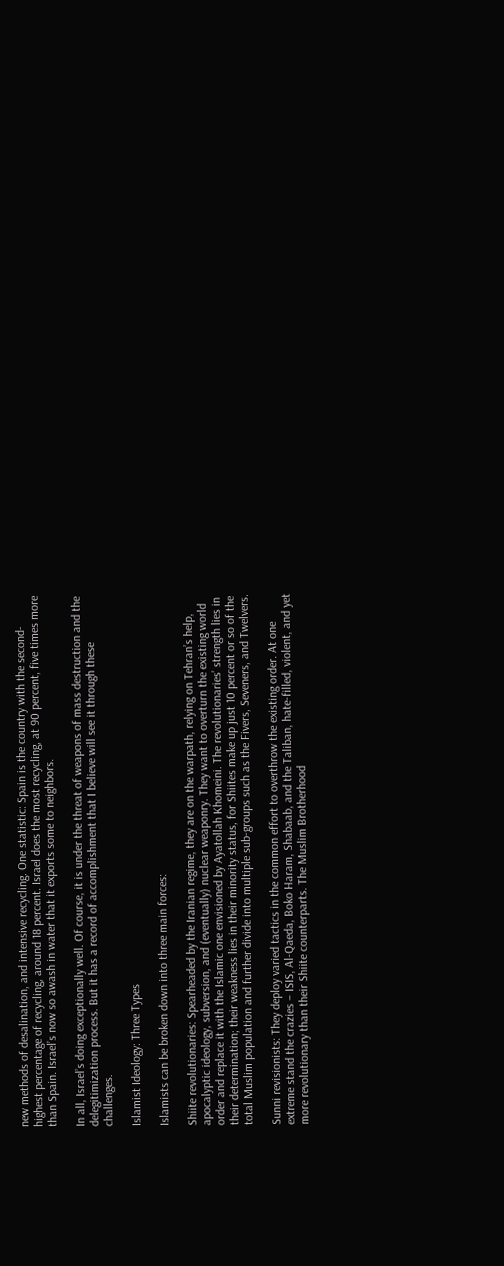new methods of desalination, and intensive recycling. One statistic: Spain is the country with the second-highest percentage of recycling, around 18 percent. Israel does the most recycling, at 90 percent, five times more than Spain. Israel’s now so awash in water that it exports some to neighbors.

In all, Israel’s doing exceptionally well. Of course, it is under the threat of weapons of mass destruction and the delegitimization process. But it has a record of accomplishment that I believe will see it through these challenges.

Islamist Ideology: Three Types

Islamists can be broken down into three main forces:

Shiite revolutionaries: Spearheaded by the Iranian regime, they are on the warpath, relying on Tehran’s help, apocalyptic ideology, subversion, and (eventually) nuclear weaponry. They want to overturn the existing world order and replace it with the Islamic one envisioned by Ayatollah Khomeini. The revolutionaries’ strength lies in their determination; their weakness lies in their minority status, for Shiites make up just 10 percent or so of the total Muslim population and further divide into multiple sub-groups such as the Fivers, Seveners, and Twelvers.

Sunni revisionists: They deploy varied tactics in the common effort to overthrow the existing order. At one extreme stand the crazies – ISIS, Al-Qaeda, Boko Haram, Shabaab, and the Taliban, hate-filled, violent, and yet more revolutionary than their Shiite counterparts. The Muslim Brotherhood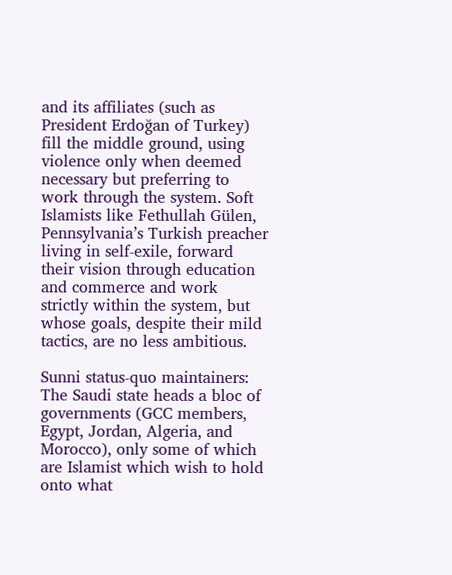and its affiliates (such as President Erdoğan of Turkey) fill the middle ground, using violence only when deemed necessary but preferring to work through the system. Soft Islamists like Fethullah Gülen, Pennsylvania’s Turkish preacher living in self-exile, forward their vision through education and commerce and work strictly within the system, but whose goals, despite their mild tactics, are no less ambitious.

Sunni status-quo maintainers: The Saudi state heads a bloc of governments (GCC members, Egypt, Jordan, Algeria, and Morocco), only some of which are Islamist which wish to hold onto what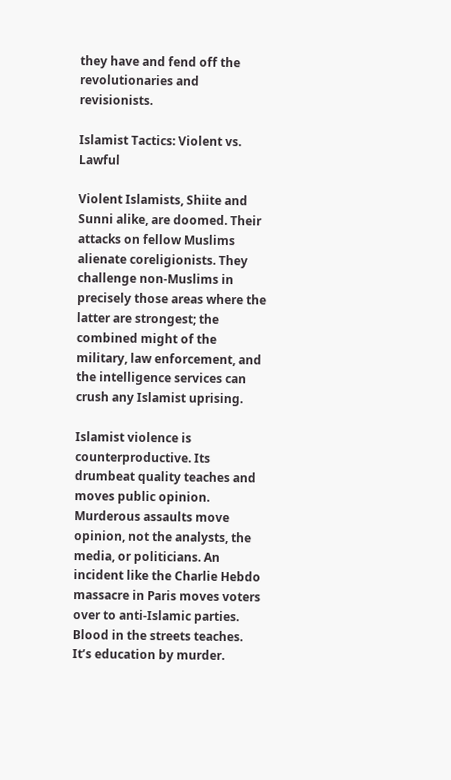they have and fend off the revolutionaries and revisionists.

Islamist Tactics: Violent vs. Lawful

Violent Islamists, Shiite and Sunni alike, are doomed. Their attacks on fellow Muslims alienate coreligionists. They challenge non-Muslims in precisely those areas where the latter are strongest; the combined might of the military, law enforcement, and the intelligence services can crush any Islamist uprising.

Islamist violence is counterproductive. Its drumbeat quality teaches and moves public opinion. Murderous assaults move opinion, not the analysts, the media, or politicians. An incident like the Charlie Hebdo massacre in Paris moves voters over to anti-Islamic parties. Blood in the streets teaches. It’s education by murder.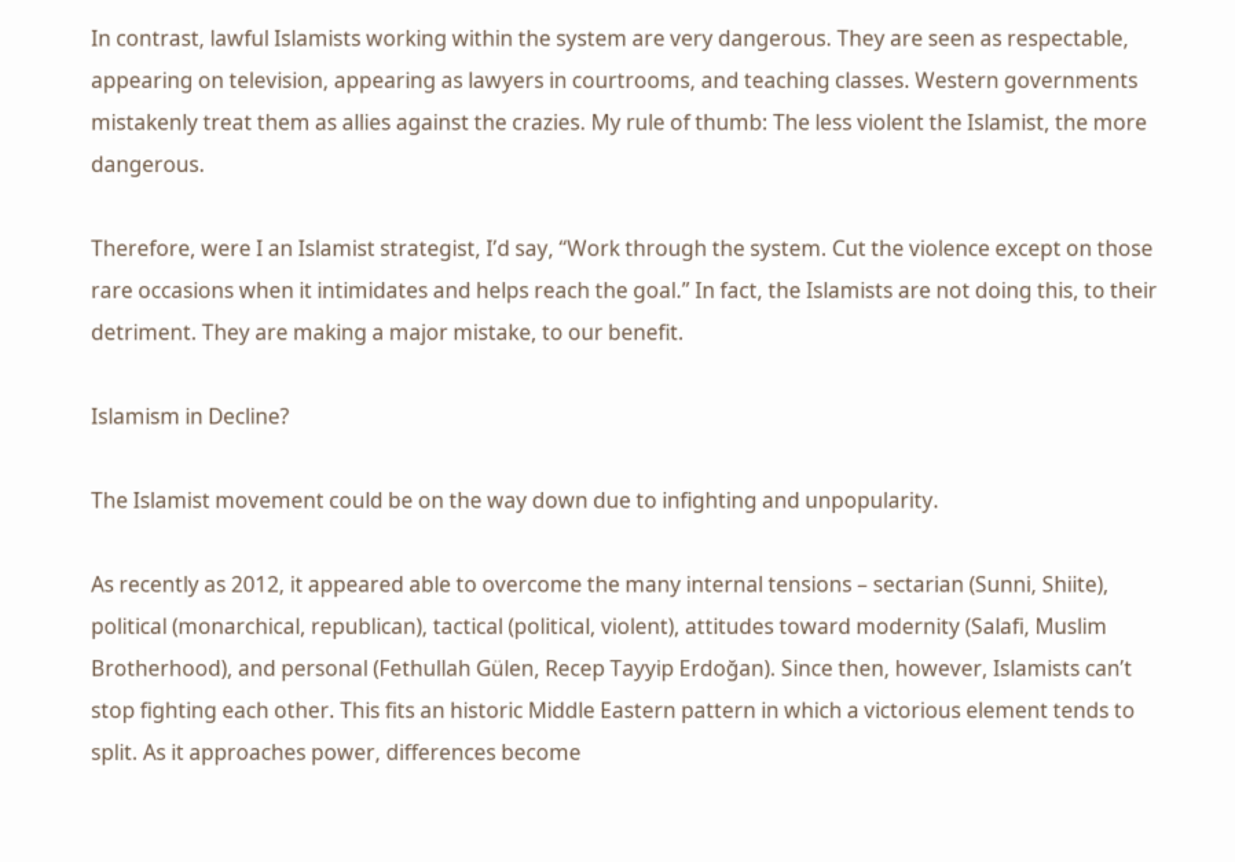In contrast, lawful Islamists working within the system are very dangerous. They are seen as respectable, appearing on television, appearing as lawyers in courtrooms, and teaching classes. Western governments mistakenly treat them as allies against the crazies. My rule of thumb: The less violent the Islamist, the more dangerous.

Therefore, were I an Islamist strategist, I’d say, “Work through the system. Cut the violence except on those rare occasions when it intimidates and helps reach the goal.” In fact, the Islamists are not doing this, to their detriment. They are making a major mistake, to our benefit.

Islamism in Decline?

The Islamist movement could be on the way down due to infighting and unpopularity.

As recently as 2012, it appeared able to overcome the many internal tensions – sectarian (Sunni, Shiite), political (monarchical, republican), tactical (political, violent), attitudes toward modernity (Salafi, Muslim Brotherhood), and personal (Fethullah Gülen, Recep Tayyip Erdoğan). Since then, however, Islamists can’t stop fighting each other. This fits an historic Middle Eastern pattern in which a victorious element tends to split. As it approaches power, differences become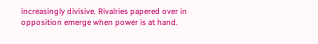increasingly divisive. Rivalries papered over in opposition emerge when power is at hand.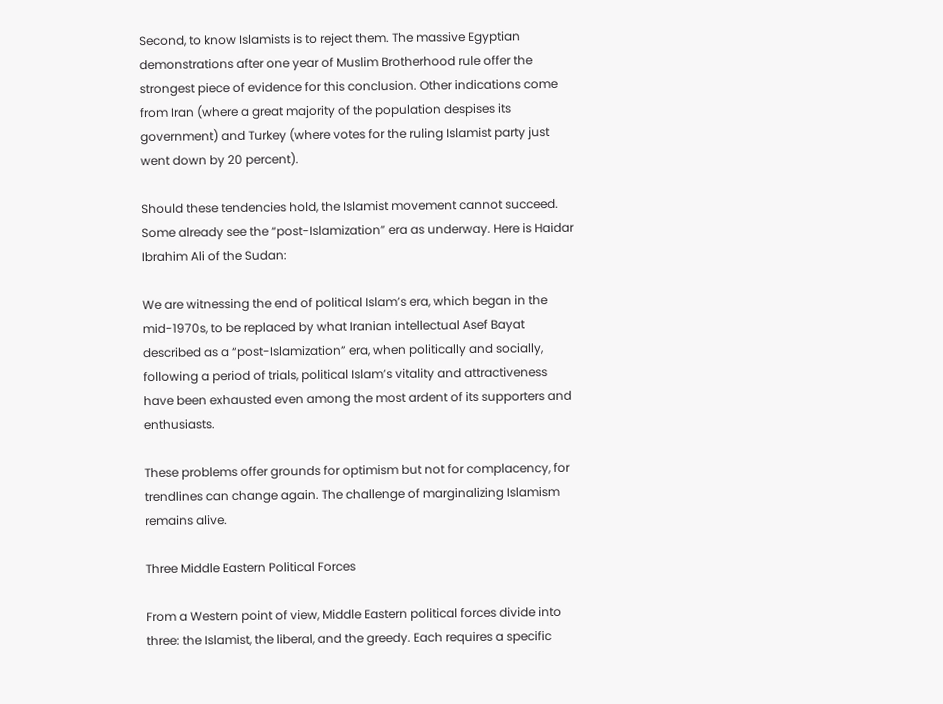Second, to know Islamists is to reject them. The massive Egyptian demonstrations after one year of Muslim Brotherhood rule offer the strongest piece of evidence for this conclusion. Other indications come from Iran (where a great majority of the population despises its government) and Turkey (where votes for the ruling Islamist party just went down by 20 percent).

Should these tendencies hold, the Islamist movement cannot succeed. Some already see the “post-Islamization” era as underway. Here is Haidar Ibrahim Ali of the Sudan:

We are witnessing the end of political Islam’s era, which began in the mid-1970s, to be replaced by what Iranian intellectual Asef Bayat described as a “post-Islamization” era, when politically and socially, following a period of trials, political Islam’s vitality and attractiveness have been exhausted even among the most ardent of its supporters and enthusiasts.

These problems offer grounds for optimism but not for complacency, for trendlines can change again. The challenge of marginalizing Islamism remains alive.

Three Middle Eastern Political Forces

From a Western point of view, Middle Eastern political forces divide into three: the Islamist, the liberal, and the greedy. Each requires a specific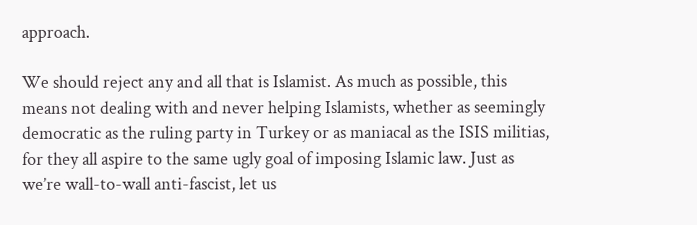approach.

We should reject any and all that is Islamist. As much as possible, this means not dealing with and never helping Islamists, whether as seemingly democratic as the ruling party in Turkey or as maniacal as the ISIS militias, for they all aspire to the same ugly goal of imposing Islamic law. Just as we’re wall-to-wall anti-fascist, let us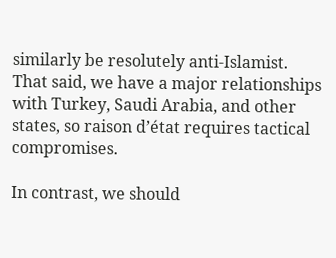similarly be resolutely anti-Islamist. That said, we have a major relationships with Turkey, Saudi Arabia, and other states, so raison d’état requires tactical compromises.

In contrast, we should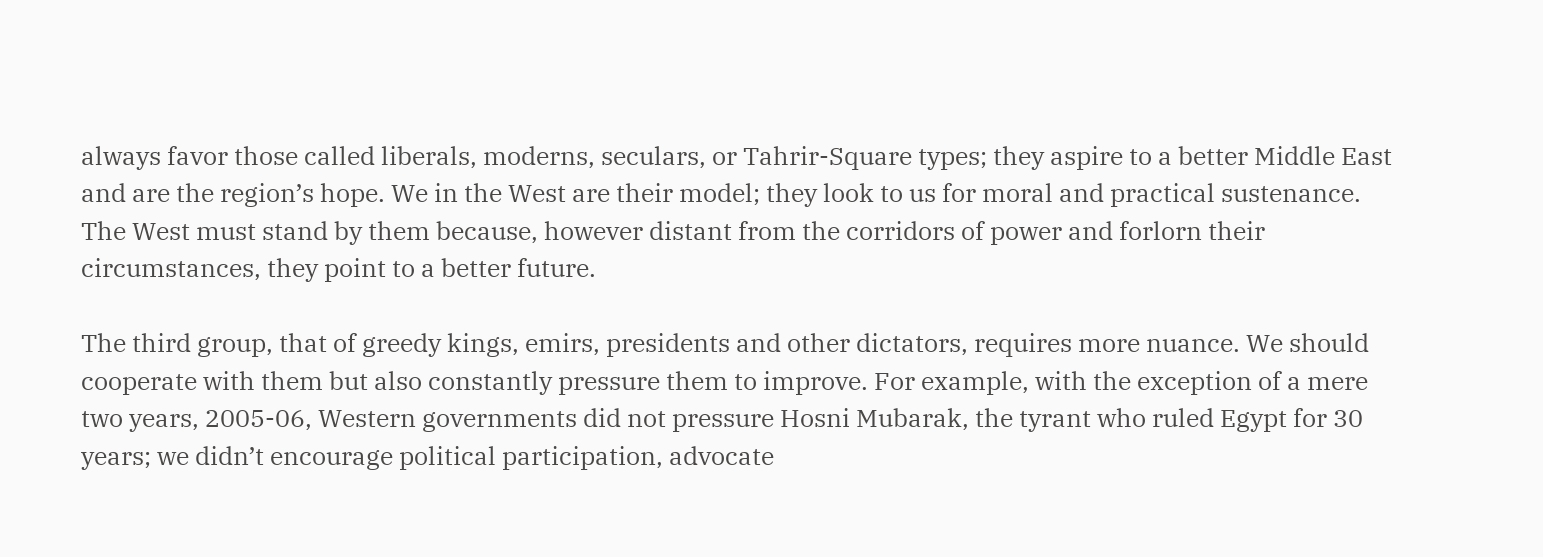always favor those called liberals, moderns, seculars, or Tahrir-Square types; they aspire to a better Middle East and are the region’s hope. We in the West are their model; they look to us for moral and practical sustenance. The West must stand by them because, however distant from the corridors of power and forlorn their circumstances, they point to a better future.

The third group, that of greedy kings, emirs, presidents and other dictators, requires more nuance. We should cooperate with them but also constantly pressure them to improve. For example, with the exception of a mere two years, 2005-06, Western governments did not pressure Hosni Mubarak, the tyrant who ruled Egypt for 30 years; we didn’t encourage political participation, advocate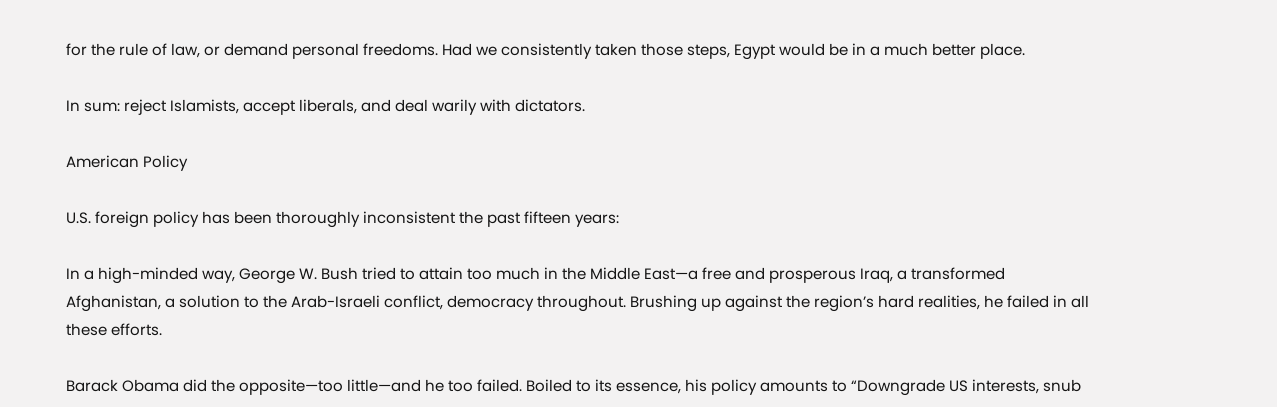for the rule of law, or demand personal freedoms. Had we consistently taken those steps, Egypt would be in a much better place.

In sum: reject Islamists, accept liberals, and deal warily with dictators.

American Policy

U.S. foreign policy has been thoroughly inconsistent the past fifteen years:

In a high-minded way, George W. Bush tried to attain too much in the Middle East—a free and prosperous Iraq, a transformed Afghanistan, a solution to the Arab-Israeli conflict, democracy throughout. Brushing up against the region’s hard realities, he failed in all these efforts.

Barack Obama did the opposite—too little—and he too failed. Boiled to its essence, his policy amounts to “Downgrade US interests, snub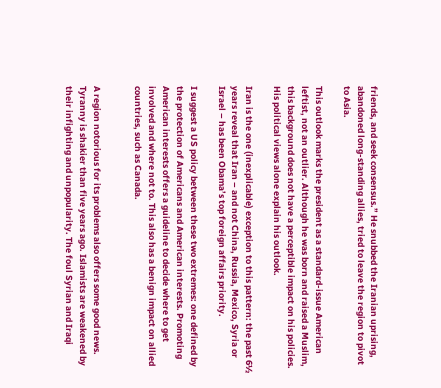friends, and seek consensus.” He snubbed the Iranian uprising, abandoned long-standing allies, tried to leave the region to pivot to Asia.

This outlook marks the president as a standard-issue American leftist, not an outlier. Although he was born and raised a Muslim, this background does not have a perceptible impact on his policies. His political views alone explain his outlook.

Iran is the one (inexplicable) exception to this pattern: the past 6½ years reveal that Iran – and not China, Russia, Mexico, Syria or Israel – has been Obama’s top foreign affairs priority.

I suggest a US policy between these two extremes: one defined by the protection of Americans and American interests. Promoting American interests offers a guideline to decide where to get involved and where not to. This also has a benign impact on allied countries, such as Canada.


A region notorious for its problems also offers some good news. Tyranny is shakier than five years ago. Islamists are weakened by their infighting and unpopularity. The foul Syrian and Iraqi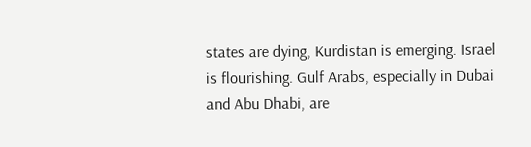states are dying, Kurdistan is emerging. Israel is flourishing. Gulf Arabs, especially in Dubai and Abu Dhabi, are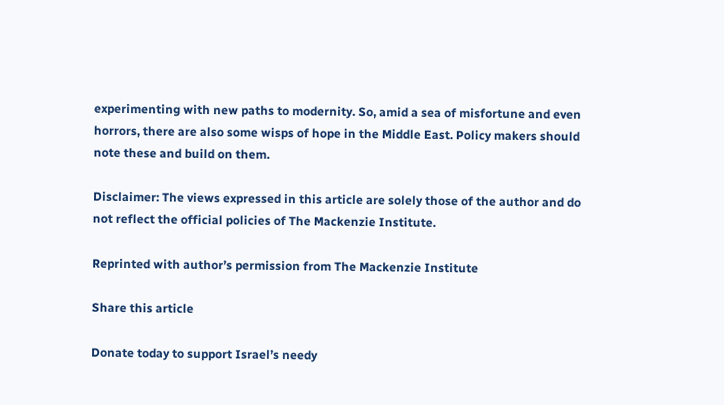experimenting with new paths to modernity. So, amid a sea of misfortune and even horrors, there are also some wisps of hope in the Middle East. Policy makers should note these and build on them.

Disclaimer: The views expressed in this article are solely those of the author and do not reflect the official policies of The Mackenzie Institute.

Reprinted with author’s permission from The Mackenzie Institute

Share this article

Donate today to support Israel’s needy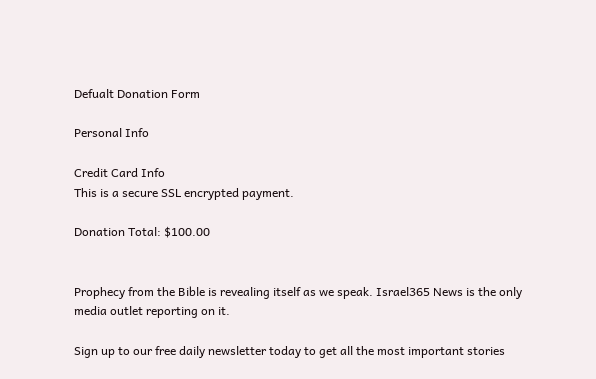Defualt Donation Form

Personal Info

Credit Card Info
This is a secure SSL encrypted payment.

Donation Total: $100.00


Prophecy from the Bible is revealing itself as we speak. Israel365 News is the only media outlet reporting on it.

Sign up to our free daily newsletter today to get all the most important stories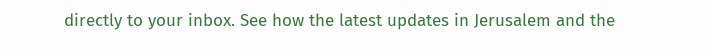directly to your inbox. See how the latest updates in Jerusalem and the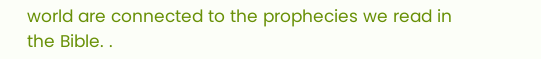world are connected to the prophecies we read in the Bible. .